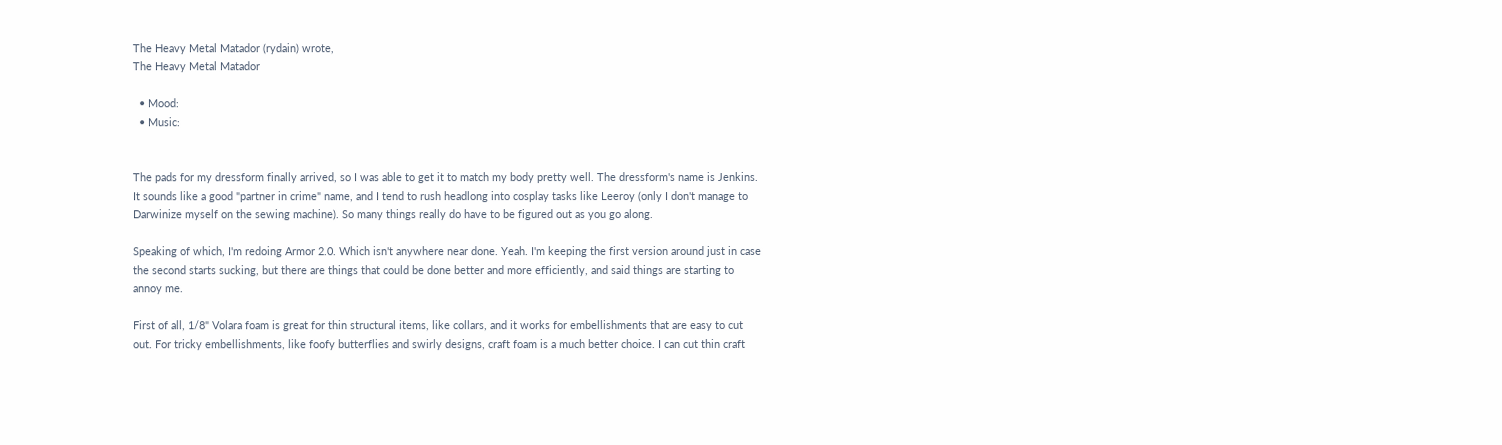The Heavy Metal Matador (rydain) wrote,
The Heavy Metal Matador

  • Mood:
  • Music:


The pads for my dressform finally arrived, so I was able to get it to match my body pretty well. The dressform's name is Jenkins. It sounds like a good "partner in crime" name, and I tend to rush headlong into cosplay tasks like Leeroy (only I don't manage to Darwinize myself on the sewing machine). So many things really do have to be figured out as you go along.

Speaking of which, I'm redoing Armor 2.0. Which isn't anywhere near done. Yeah. I'm keeping the first version around just in case the second starts sucking, but there are things that could be done better and more efficiently, and said things are starting to annoy me.

First of all, 1/8" Volara foam is great for thin structural items, like collars, and it works for embellishments that are easy to cut out. For tricky embellishments, like foofy butterflies and swirly designs, craft foam is a much better choice. I can cut thin craft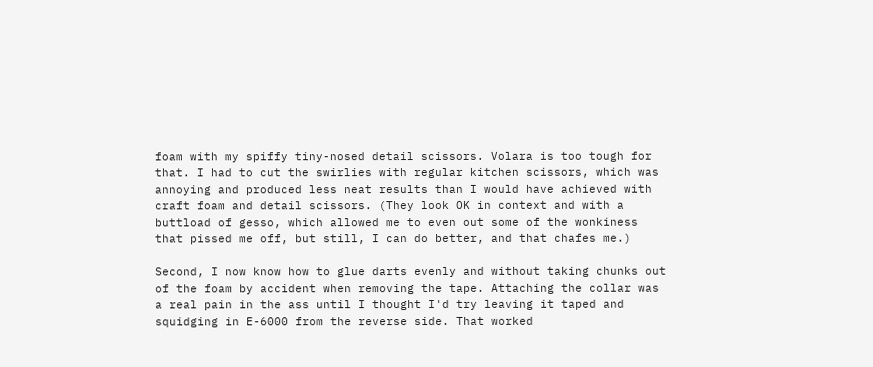foam with my spiffy tiny-nosed detail scissors. Volara is too tough for that. I had to cut the swirlies with regular kitchen scissors, which was annoying and produced less neat results than I would have achieved with craft foam and detail scissors. (They look OK in context and with a buttload of gesso, which allowed me to even out some of the wonkiness that pissed me off, but still, I can do better, and that chafes me.)

Second, I now know how to glue darts evenly and without taking chunks out of the foam by accident when removing the tape. Attaching the collar was a real pain in the ass until I thought I'd try leaving it taped and squidging in E-6000 from the reverse side. That worked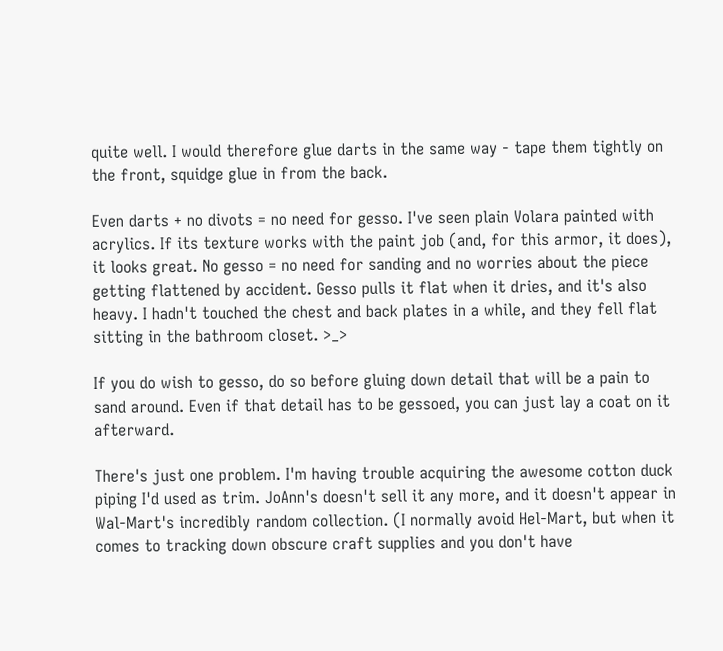quite well. I would therefore glue darts in the same way - tape them tightly on the front, squidge glue in from the back.

Even darts + no divots = no need for gesso. I've seen plain Volara painted with acrylics. If its texture works with the paint job (and, for this armor, it does), it looks great. No gesso = no need for sanding and no worries about the piece getting flattened by accident. Gesso pulls it flat when it dries, and it's also heavy. I hadn't touched the chest and back plates in a while, and they fell flat sitting in the bathroom closet. >_>

If you do wish to gesso, do so before gluing down detail that will be a pain to sand around. Even if that detail has to be gessoed, you can just lay a coat on it afterward.

There's just one problem. I'm having trouble acquiring the awesome cotton duck piping I'd used as trim. JoAnn's doesn't sell it any more, and it doesn't appear in Wal-Mart's incredibly random collection. (I normally avoid Hel-Mart, but when it comes to tracking down obscure craft supplies and you don't have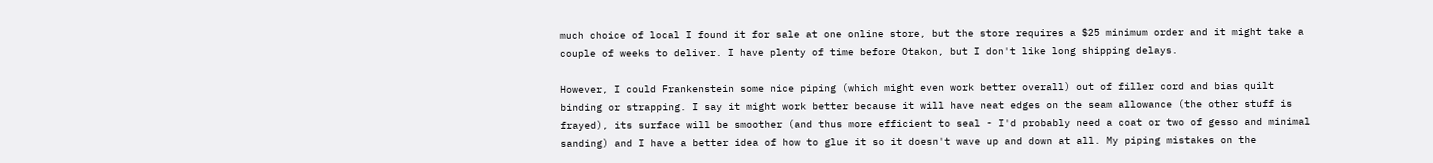much choice of local I found it for sale at one online store, but the store requires a $25 minimum order and it might take a couple of weeks to deliver. I have plenty of time before Otakon, but I don't like long shipping delays.

However, I could Frankenstein some nice piping (which might even work better overall) out of filler cord and bias quilt binding or strapping. I say it might work better because it will have neat edges on the seam allowance (the other stuff is frayed), its surface will be smoother (and thus more efficient to seal - I'd probably need a coat or two of gesso and minimal sanding) and I have a better idea of how to glue it so it doesn't wave up and down at all. My piping mistakes on the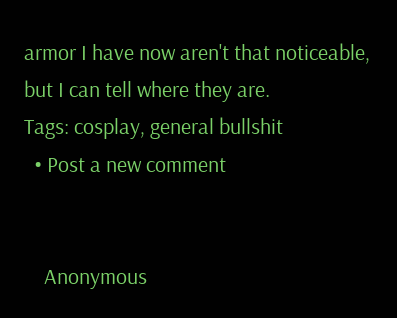armor I have now aren't that noticeable, but I can tell where they are.
Tags: cosplay, general bullshit
  • Post a new comment


    Anonymous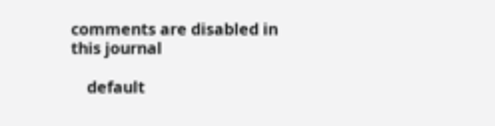comments are disabled in this journal

    default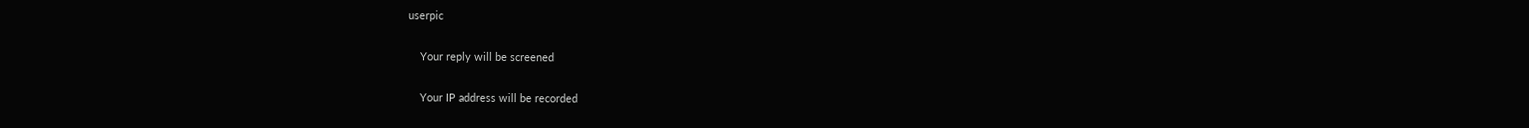userpic

    Your reply will be screened

    Your IP address will be recorded